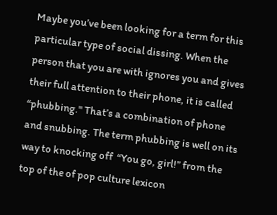Maybe you’ve been looking for a term for this particular type of social dissing. When the person that you are with ignores you and gives their full attention to their phone, it is called “phubbing." That’s a combination of phone and snubbing. The term phubbing is well on its way to knocking off  “You go, girl!” from the top of the of pop culture lexicon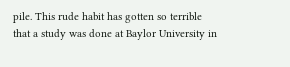pile. This rude habit has gotten so terrible that a study was done at Baylor University in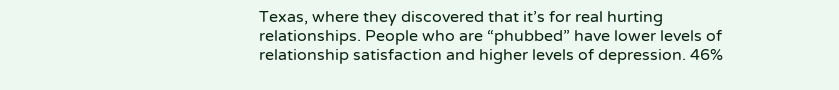Texas, where they discovered that it’s for real hurting relationships. People who are “phubbed” have lower levels of relationship satisfaction and higher levels of depression. 46%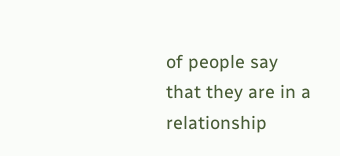of people say that they are in a relationship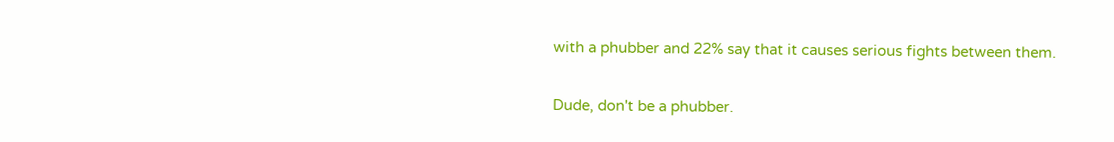with a phubber and 22% say that it causes serious fights between them.

Dude, don't be a phubber.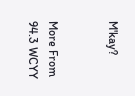M'kay?


More From 94.3 WCYY